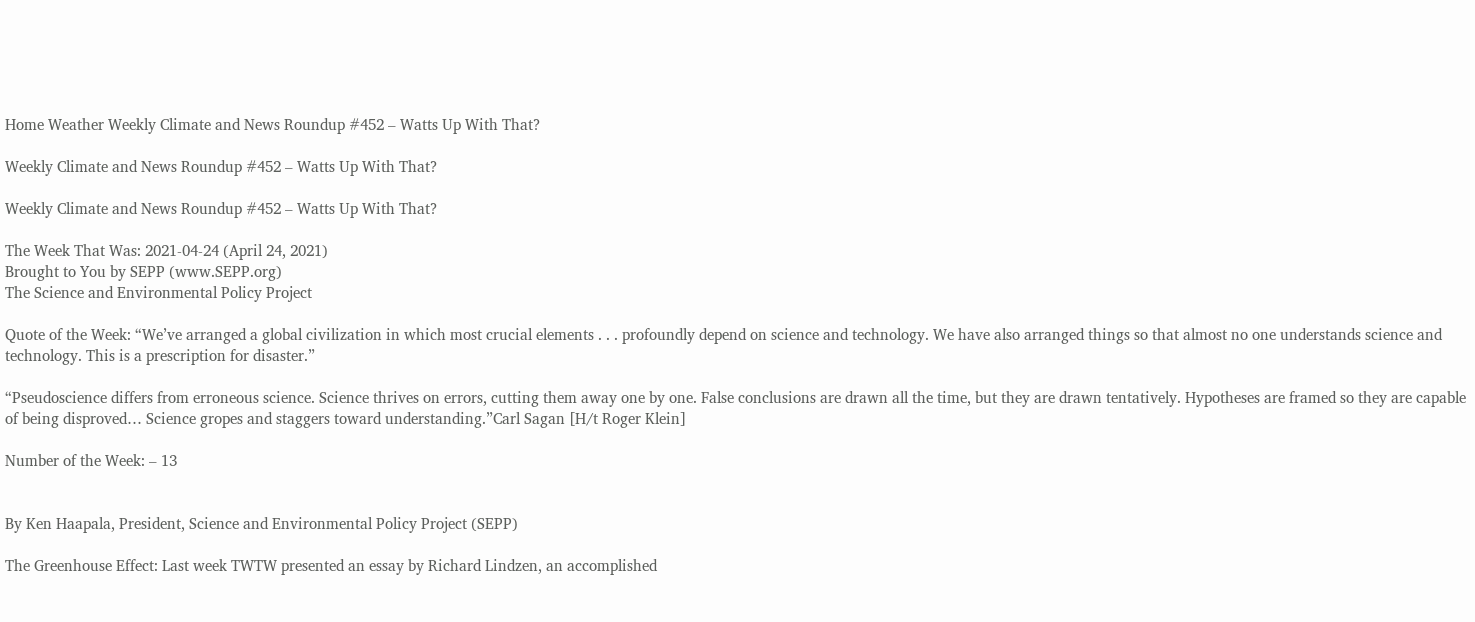Home Weather Weekly Climate and News Roundup #452 – Watts Up With That?

Weekly Climate and News Roundup #452 – Watts Up With That?

Weekly Climate and News Roundup #452 – Watts Up With That?

The Week That Was: 2021-04-24 (April 24, 2021)
Brought to You by SEPP (www.SEPP.org)
The Science and Environmental Policy Project

Quote of the Week: “We’ve arranged a global civilization in which most crucial elements . . . profoundly depend on science and technology. We have also arranged things so that almost no one understands science and technology. This is a prescription for disaster.”

“Pseudoscience differs from erroneous science. Science thrives on errors, cutting them away one by one. False conclusions are drawn all the time, but they are drawn tentatively. Hypotheses are framed so they are capable of being disproved… Science gropes and staggers toward understanding.”Carl Sagan [H/t Roger Klein]

Number of the Week: – 13


By Ken Haapala, President, Science and Environmental Policy Project (SEPP)

The Greenhouse Effect: Last week TWTW presented an essay by Richard Lindzen, an accomplished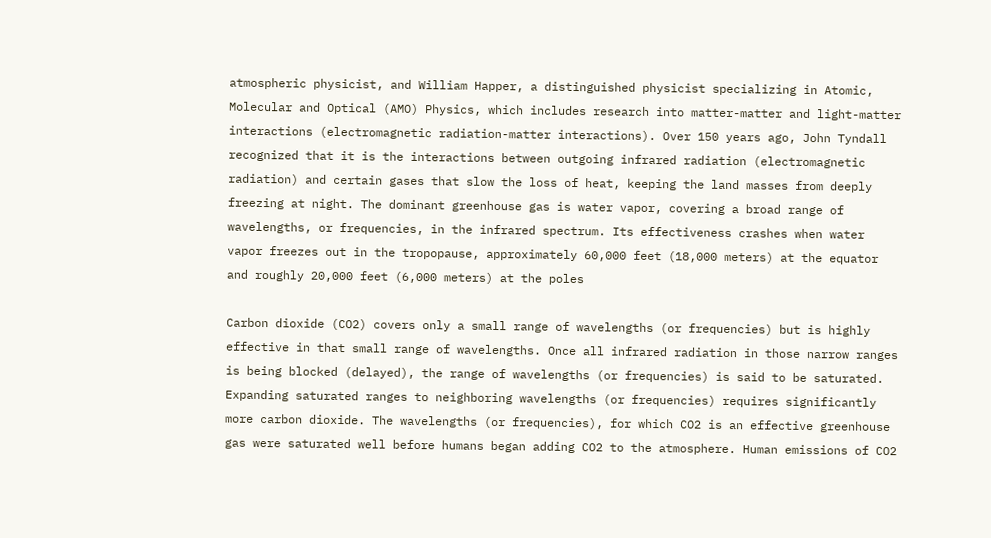atmospheric physicist, and William Happer, a distinguished physicist specializing in Atomic, Molecular and Optical (AMO) Physics, which includes research into matter-matter and light-matter interactions (electromagnetic radiation-matter interactions). Over 150 years ago, John Tyndall recognized that it is the interactions between outgoing infrared radiation (electromagnetic radiation) and certain gases that slow the loss of heat, keeping the land masses from deeply freezing at night. The dominant greenhouse gas is water vapor, covering a broad range of wavelengths, or frequencies, in the infrared spectrum. Its effectiveness crashes when water vapor freezes out in the tropopause, approximately 60,000 feet (18,000 meters) at the equator and roughly 20,000 feet (6,000 meters) at the poles

Carbon dioxide (CO2) covers only a small range of wavelengths (or frequencies) but is highly effective in that small range of wavelengths. Once all infrared radiation in those narrow ranges is being blocked (delayed), the range of wavelengths (or frequencies) is said to be saturated. Expanding saturated ranges to neighboring wavelengths (or frequencies) requires significantly more carbon dioxide. The wavelengths (or frequencies), for which CO2 is an effective greenhouse gas were saturated well before humans began adding CO2 to the atmosphere. Human emissions of CO2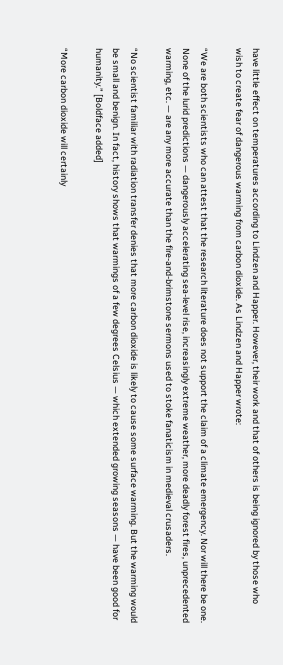have little effect on temperatures according to Lindzen and Happer. However, their work and that of others is being ignored by those who wish to create fear of dangerous warming from carbon dioxide. As Lindzen and Happer wrote:

“We are both scientists who can attest that the research literature does not support the claim of a climate emergency. Nor will there be one. None of the lurid predictions — dangerously accelerating sea-level rise, increasingly extreme weather, more deadly forest fires, unprecedented warming, etc. — are any more accurate than the fire-and-brimstone sermons used to stoke fanaticism in medieval crusaders.

“No scientist familiar with radiation transfer denies that more carbon dioxide is likely to cause some surface warming. But the warming would be small and benign. In fact, history shows that warmings of a few degrees Celsius — which extended growing seasons — have been good for humanity.” [Boldface added]

“More carbon dioxide will certainly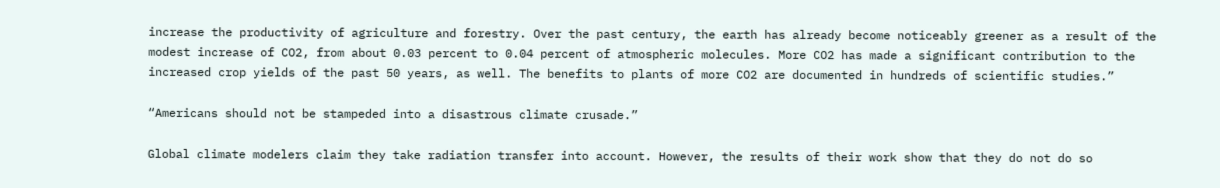increase the productivity of agriculture and forestry. Over the past century, the earth has already become noticeably greener as a result of the modest increase of CO2, from about 0.03 percent to 0.04 percent of atmospheric molecules. More CO2 has made a significant contribution to the increased crop yields of the past 50 years, as well. The benefits to plants of more CO2 are documented in hundreds of scientific studies.”

“Americans should not be stampeded into a disastrous climate crusade.”

Global climate modelers claim they take radiation transfer into account. However, the results of their work show that they do not do so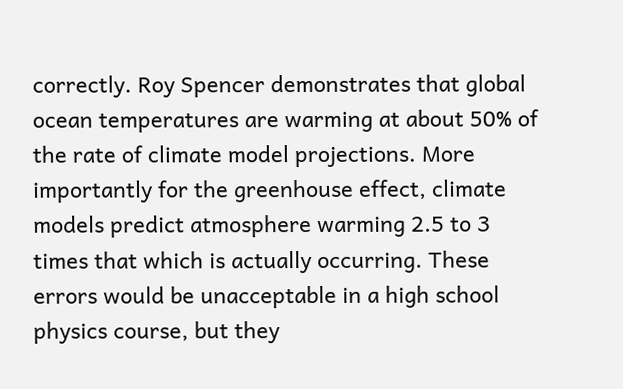correctly. Roy Spencer demonstrates that global ocean temperatures are warming at about 50% of the rate of climate model projections. More importantly for the greenhouse effect, climate models predict atmosphere warming 2.5 to 3 times that which is actually occurring. These errors would be unacceptable in a high school physics course, but they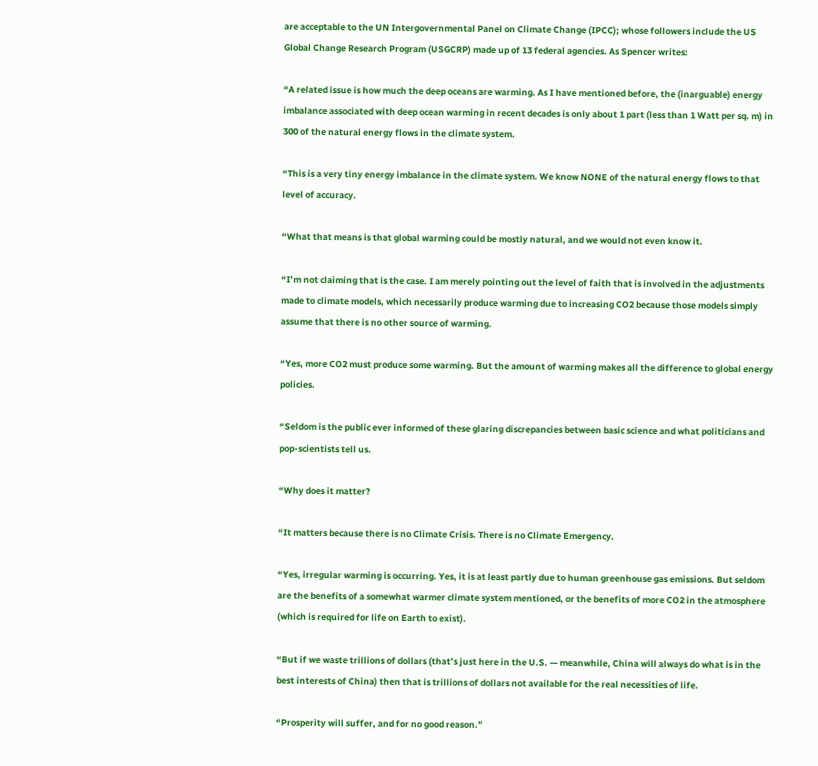are acceptable to the UN Intergovernmental Panel on Climate Change (IPCC); whose followers include the US Global Change Research Program (USGCRP) made up of 13 federal agencies. As Spencer writes:

“A related issue is how much the deep oceans are warming. As I have mentioned before, the (inarguable) energy imbalance associated with deep ocean warming in recent decades is only about 1 part (less than 1 Watt per sq. m) in 300 of the natural energy flows in the climate system.

“This is a very tiny energy imbalance in the climate system. We know NONE of the natural energy flows to that level of accuracy.

“What that means is that global warming could be mostly natural, and we would not even know it.

“I’m not claiming that is the case. I am merely pointing out the level of faith that is involved in the adjustments made to climate models, which necessarily produce warming due to increasing CO2 because those models simply assume that there is no other source of warming.

“Yes, more CO2 must produce some warming. But the amount of warming makes all the difference to global energy policies.

“Seldom is the public ever informed of these glaring discrepancies between basic science and what politicians and pop-scientists tell us.

“Why does it matter?

“It matters because there is no Climate Crisis. There is no Climate Emergency.

“Yes, irregular warming is occurring. Yes, it is at least partly due to human greenhouse gas emissions. But seldom are the benefits of a somewhat warmer climate system mentioned, or the benefits of more CO2 in the atmosphere (which is required for life on Earth to exist).

“But if we waste trillions of dollars (that’s just here in the U.S. — meanwhile, China will always do what is in the best interests of China) then that is trillions of dollars not available for the real necessities of life.

“Prosperity will suffer, and for no good reason.”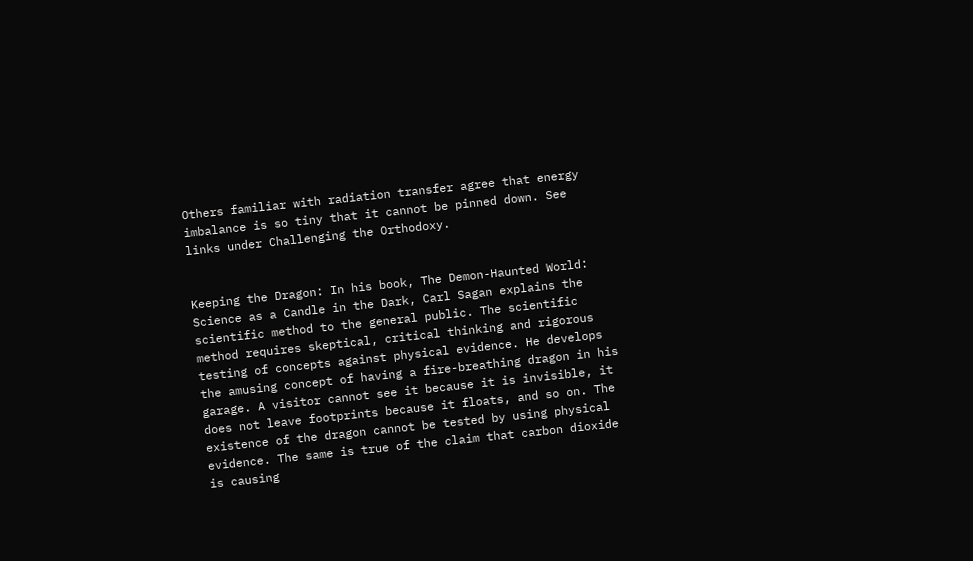Others familiar with radiation transfer agree that energy imbalance is so tiny that it cannot be pinned down. See links under Challenging the Orthodoxy.


Keeping the Dragon: In his book, The Demon-Haunted World: Science as a Candle in the Dark, Carl Sagan explains the scientific method to the general public. The scientific method requires skeptical, critical thinking and rigorous testing of concepts against physical evidence. He develops the amusing concept of having a fire-breathing dragon in his garage. A visitor cannot see it because it is invisible, it does not leave footprints because it floats, and so on. The existence of the dragon cannot be tested by using physical evidence. The same is true of the claim that carbon dioxide is causing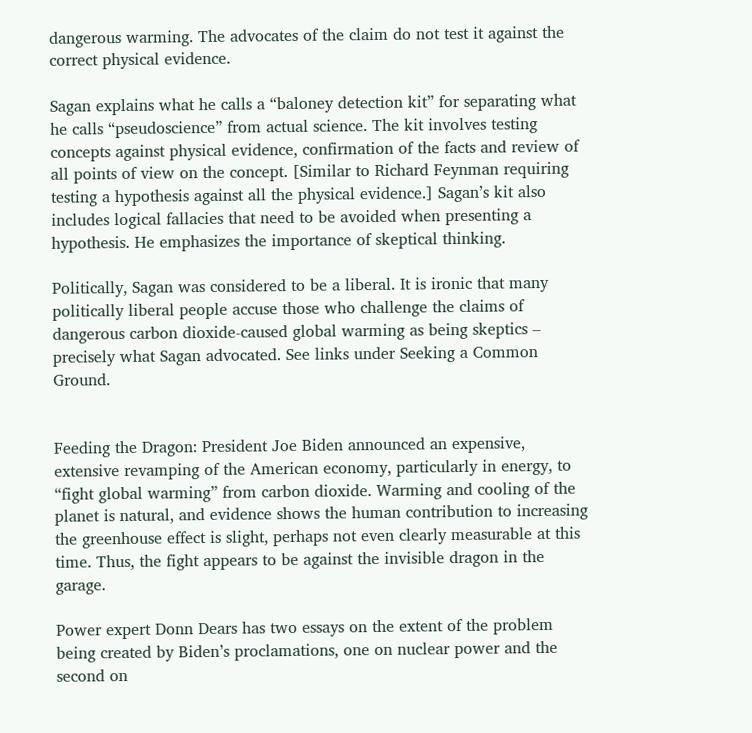dangerous warming. The advocates of the claim do not test it against the correct physical evidence.

Sagan explains what he calls a “baloney detection kit” for separating what he calls “pseudoscience” from actual science. The kit involves testing concepts against physical evidence, confirmation of the facts and review of all points of view on the concept. [Similar to Richard Feynman requiring testing a hypothesis against all the physical evidence.] Sagan’s kit also includes logical fallacies that need to be avoided when presenting a hypothesis. He emphasizes the importance of skeptical thinking.

Politically, Sagan was considered to be a liberal. It is ironic that many politically liberal people accuse those who challenge the claims of dangerous carbon dioxide-caused global warming as being skeptics – precisely what Sagan advocated. See links under Seeking a Common Ground.


Feeding the Dragon: President Joe Biden announced an expensive, extensive revamping of the American economy, particularly in energy, to “fight global warming” from carbon dioxide. Warming and cooling of the planet is natural, and evidence shows the human contribution to increasing the greenhouse effect is slight, perhaps not even clearly measurable at this time. Thus, the fight appears to be against the invisible dragon in the garage.

Power expert Donn Dears has two essays on the extent of the problem being created by Biden’s proclamations, one on nuclear power and the second on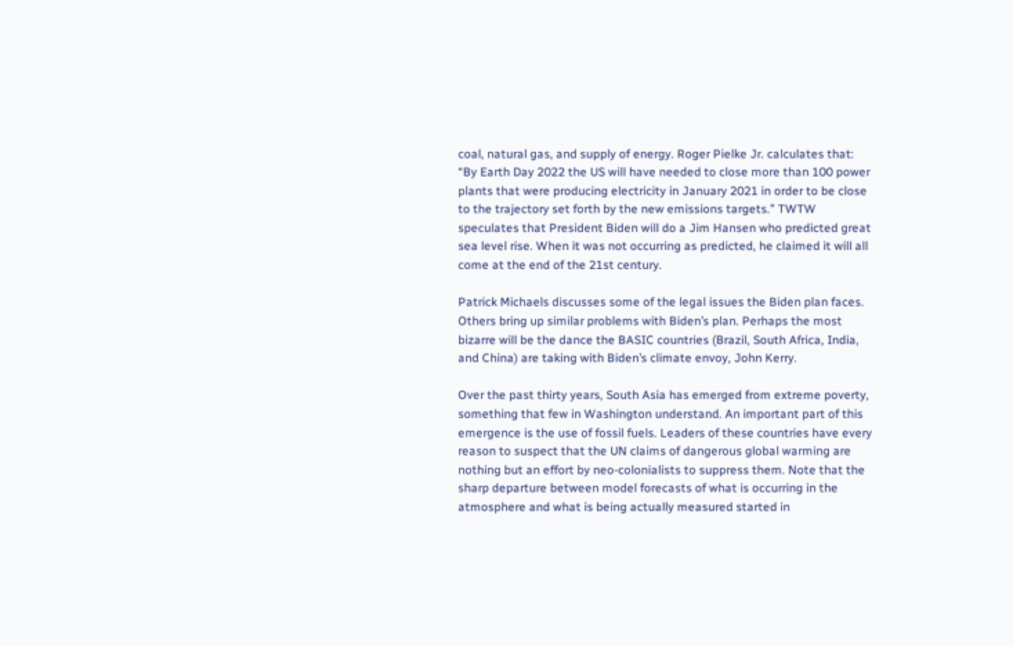coal, natural gas, and supply of energy. Roger Pielke Jr. calculates that: “By Earth Day 2022 the US will have needed to close more than 100 power plants that were producing electricity in January 2021 in order to be close to the trajectory set forth by the new emissions targets.” TWTW speculates that President Biden will do a Jim Hansen who predicted great sea level rise. When it was not occurring as predicted, he claimed it will all come at the end of the 21st century.

Patrick Michaels discusses some of the legal issues the Biden plan faces. Others bring up similar problems with Biden’s plan. Perhaps the most bizarre will be the dance the BASIC countries (Brazil, South Africa, India, and China) are taking with Biden’s climate envoy, John Kerry.

Over the past thirty years, South Asia has emerged from extreme poverty, something that few in Washington understand. An important part of this emergence is the use of fossil fuels. Leaders of these countries have every reason to suspect that the UN claims of dangerous global warming are nothing but an effort by neo-colonialists to suppress them. Note that the sharp departure between model forecasts of what is occurring in the atmosphere and what is being actually measured started in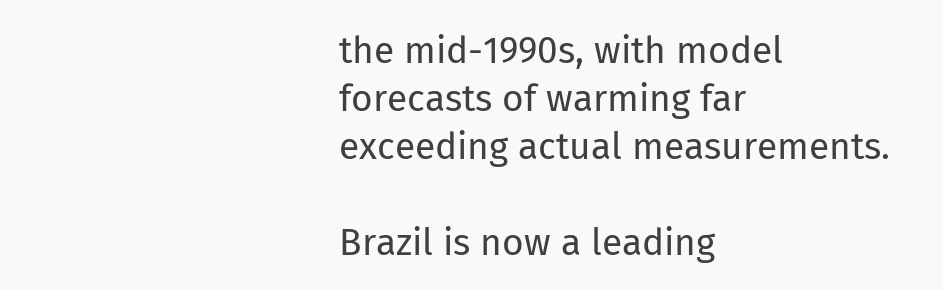the mid-1990s, with model forecasts of warming far exceeding actual measurements.

Brazil is now a leading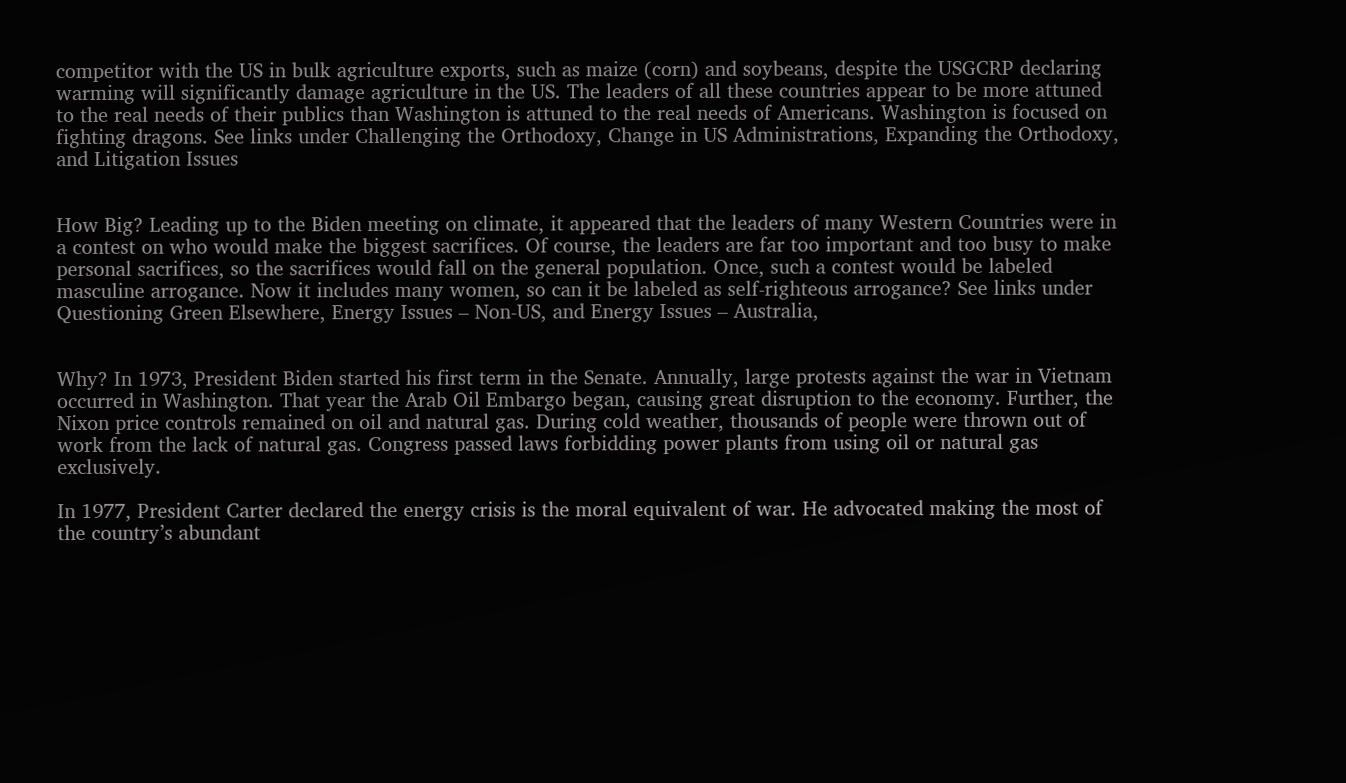competitor with the US in bulk agriculture exports, such as maize (corn) and soybeans, despite the USGCRP declaring warming will significantly damage agriculture in the US. The leaders of all these countries appear to be more attuned to the real needs of their publics than Washington is attuned to the real needs of Americans. Washington is focused on fighting dragons. See links under Challenging the Orthodoxy, Change in US Administrations, Expanding the Orthodoxy, and Litigation Issues


How Big? Leading up to the Biden meeting on climate, it appeared that the leaders of many Western Countries were in a contest on who would make the biggest sacrifices. Of course, the leaders are far too important and too busy to make personal sacrifices, so the sacrifices would fall on the general population. Once, such a contest would be labeled masculine arrogance. Now it includes many women, so can it be labeled as self-righteous arrogance? See links under Questioning Green Elsewhere, Energy Issues – Non-US, and Energy Issues – Australia,


Why? In 1973, President Biden started his first term in the Senate. Annually, large protests against the war in Vietnam occurred in Washington. That year the Arab Oil Embargo began, causing great disruption to the economy. Further, the Nixon price controls remained on oil and natural gas. During cold weather, thousands of people were thrown out of work from the lack of natural gas. Congress passed laws forbidding power plants from using oil or natural gas exclusively.

In 1977, President Carter declared the energy crisis is the moral equivalent of war. He advocated making the most of the country’s abundant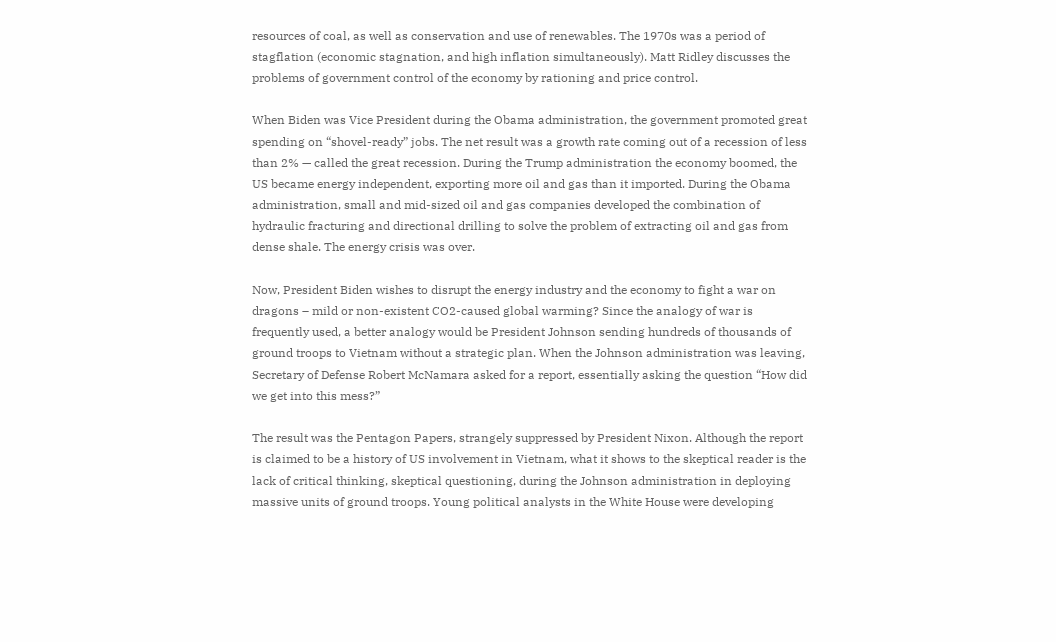resources of coal, as well as conservation and use of renewables. The 1970s was a period of stagflation (economic stagnation, and high inflation simultaneously). Matt Ridley discusses the problems of government control of the economy by rationing and price control.

When Biden was Vice President during the Obama administration, the government promoted great spending on “shovel-ready” jobs. The net result was a growth rate coming out of a recession of less than 2% — called the great recession. During the Trump administration the economy boomed, the US became energy independent, exporting more oil and gas than it imported. During the Obama administration, small and mid-sized oil and gas companies developed the combination of hydraulic fracturing and directional drilling to solve the problem of extracting oil and gas from dense shale. The energy crisis was over.

Now, President Biden wishes to disrupt the energy industry and the economy to fight a war on dragons – mild or non-existent CO2-caused global warming? Since the analogy of war is frequently used, a better analogy would be President Johnson sending hundreds of thousands of ground troops to Vietnam without a strategic plan. When the Johnson administration was leaving, Secretary of Defense Robert McNamara asked for a report, essentially asking the question “How did we get into this mess?”

The result was the Pentagon Papers, strangely suppressed by President Nixon. Although the report is claimed to be a history of US involvement in Vietnam, what it shows to the skeptical reader is the lack of critical thinking, skeptical questioning, during the Johnson administration in deploying massive units of ground troops. Young political analysts in the White House were developing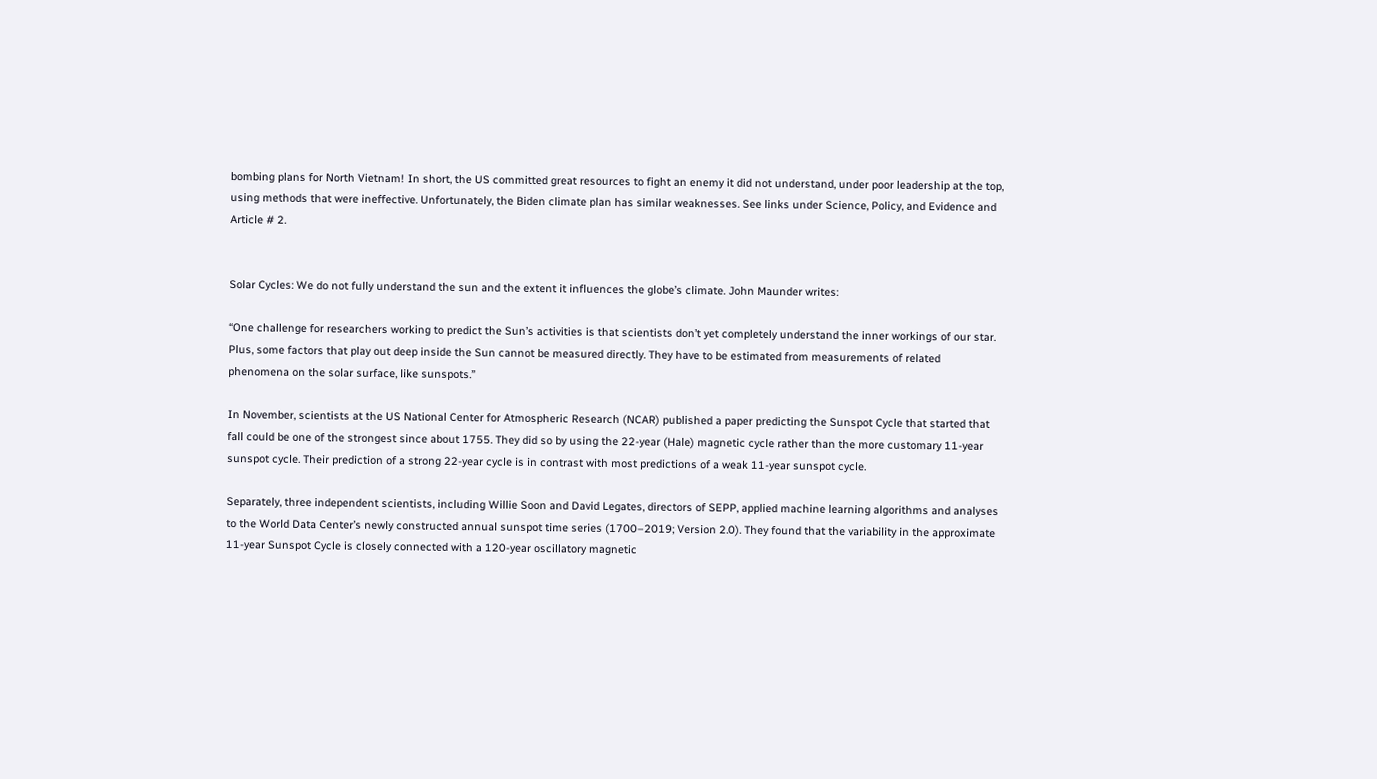bombing plans for North Vietnam! In short, the US committed great resources to fight an enemy it did not understand, under poor leadership at the top, using methods that were ineffective. Unfortunately, the Biden climate plan has similar weaknesses. See links under Science, Policy, and Evidence and Article # 2.


Solar Cycles: We do not fully understand the sun and the extent it influences the globe’s climate. John Maunder writes:

“One challenge for researchers working to predict the Sun’s activities is that scientists don’t yet completely understand the inner workings of our star. Plus, some factors that play out deep inside the Sun cannot be measured directly. They have to be estimated from measurements of related phenomena on the solar surface, like sunspots.”

In November, scientists at the US National Center for Atmospheric Research (NCAR) published a paper predicting the Sunspot Cycle that started that fall could be one of the strongest since about 1755. They did so by using the 22-year (Hale) magnetic cycle rather than the more customary 11-year sunspot cycle. Their prediction of a strong 22-year cycle is in contrast with most predictions of a weak 11-year sunspot cycle.

Separately, three independent scientists, including Willie Soon and David Legates, directors of SEPP, applied machine learning algorithms and analyses to the World Data Center’s newly constructed annual sunspot time series (1700–2019; Version 2.0). They found that the variability in the approximate 11-year Sunspot Cycle is closely connected with a 120-year oscillatory magnetic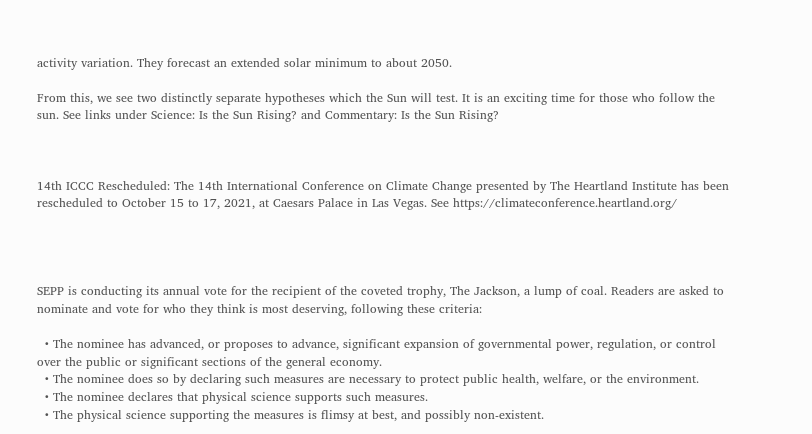activity variation. They forecast an extended solar minimum to about 2050.

From this, we see two distinctly separate hypotheses which the Sun will test. It is an exciting time for those who follow the sun. See links under Science: Is the Sun Rising? and Commentary: Is the Sun Rising?



14th ICCC Rescheduled: The 14th International Conference on Climate Change presented by The Heartland Institute has been rescheduled to October 15 to 17, 2021, at Caesars Palace in Las Vegas. See https://climateconference.heartland.org/




SEPP is conducting its annual vote for the recipient of the coveted trophy, The Jackson, a lump of coal. Readers are asked to nominate and vote for who they think is most deserving, following these criteria:

  • The nominee has advanced, or proposes to advance, significant expansion of governmental power, regulation, or control over the public or significant sections of the general economy.
  • The nominee does so by declaring such measures are necessary to protect public health, welfare, or the environment.
  • The nominee declares that physical science supports such measures.
  • The physical science supporting the measures is flimsy at best, and possibly non-existent.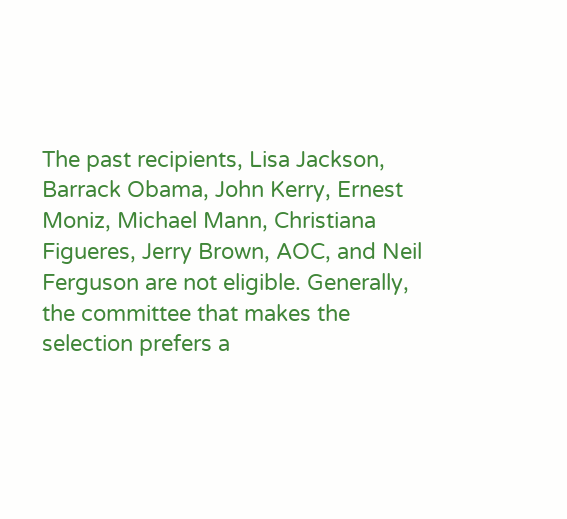The past recipients, Lisa Jackson, Barrack Obama, John Kerry, Ernest Moniz, Michael Mann, Christiana Figueres, Jerry Brown, AOC, and Neil Ferguson are not eligible. Generally, the committee that makes the selection prefers a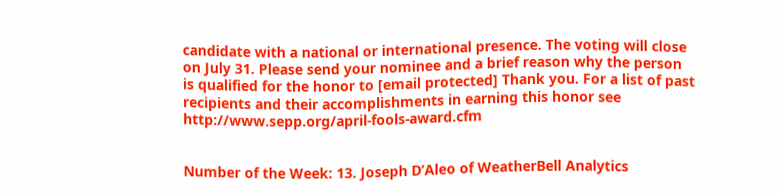candidate with a national or international presence. The voting will close on July 31. Please send your nominee and a brief reason why the person is qualified for the honor to [email protected] Thank you. For a list of past recipients and their accomplishments in earning this honor see http://www.sepp.org/april-fools-award.cfm


Number of the Week: 13. Joseph D’Aleo of WeatherBell Analytics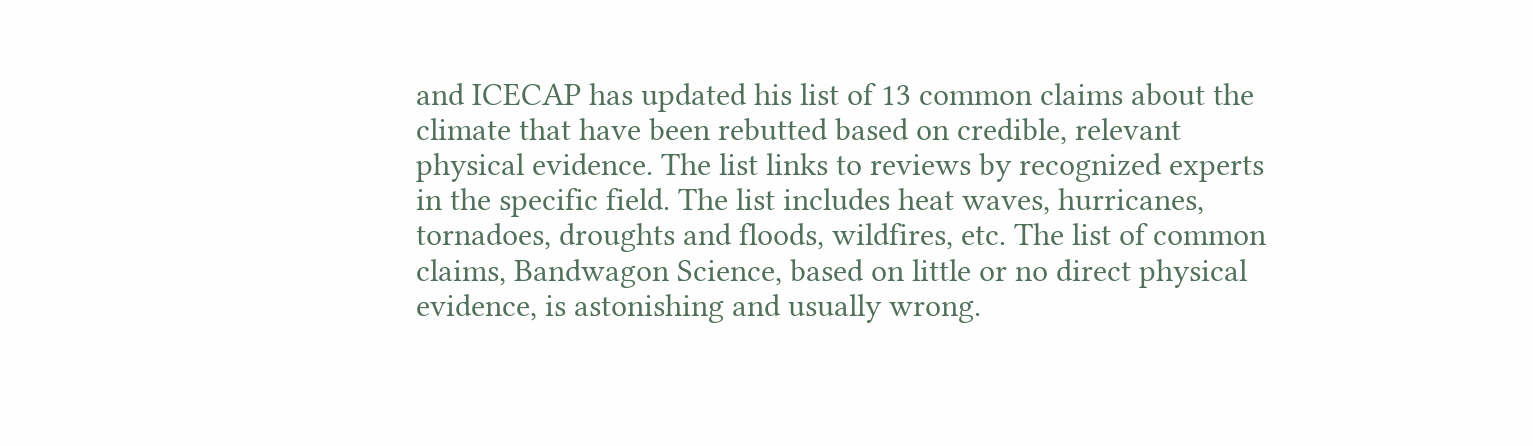and ICECAP has updated his list of 13 common claims about the climate that have been rebutted based on credible, relevant physical evidence. The list links to reviews by recognized experts in the specific field. The list includes heat waves, hurricanes, tornadoes, droughts and floods, wildfires, etc. The list of common claims, Bandwagon Science, based on little or no direct physical evidence, is astonishing and usually wrong.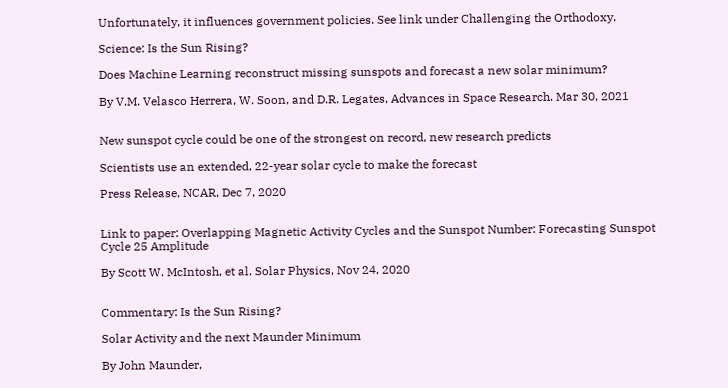Unfortunately, it influences government policies. See link under Challenging the Orthodoxy.

Science: Is the Sun Rising?

Does Machine Learning reconstruct missing sunspots and forecast a new solar minimum?

By V.M. Velasco Herrera, W. Soon, and D.R. Legates, Advances in Space Research. Mar 30, 2021


New sunspot cycle could be one of the strongest on record, new research predicts

Scientists use an extended, 22-year solar cycle to make the forecast

Press Release, NCAR, Dec 7, 2020


Link to paper: Overlapping Magnetic Activity Cycles and the Sunspot Number: Forecasting Sunspot Cycle 25 Amplitude

By Scott W. McIntosh, et al. Solar Physics, Nov 24, 2020


Commentary: Is the Sun Rising?

Solar Activity and the next Maunder Minimum

By John Maunder,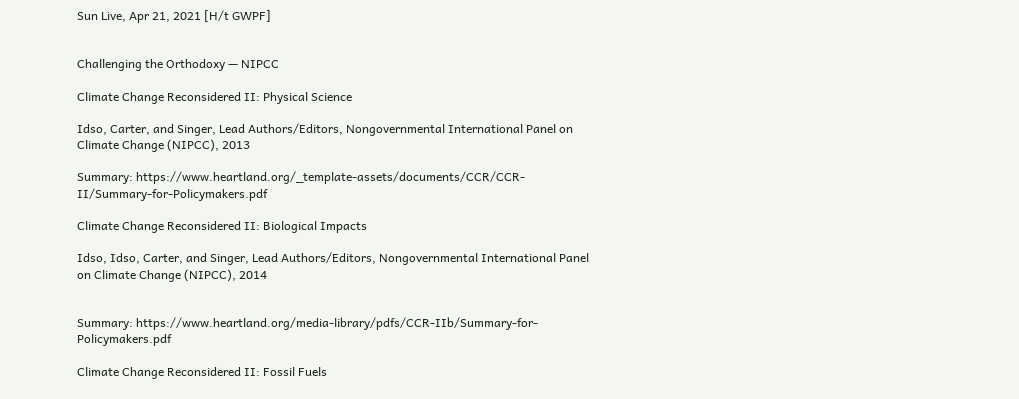Sun Live, Apr 21, 2021 [H/t GWPF]


Challenging the Orthodoxy — NIPCC

Climate Change Reconsidered II: Physical Science

Idso, Carter, and Singer, Lead Authors/Editors, Nongovernmental International Panel on Climate Change (NIPCC), 2013

Summary: https://www.heartland.org/_template-assets/documents/CCR/CCR-II/Summary-for-Policymakers.pdf

Climate Change Reconsidered II: Biological Impacts

Idso, Idso, Carter, and Singer, Lead Authors/Editors, Nongovernmental International Panel on Climate Change (NIPCC), 2014


Summary: https://www.heartland.org/media-library/pdfs/CCR-IIb/Summary-for-Policymakers.pdf

Climate Change Reconsidered II: Fossil Fuels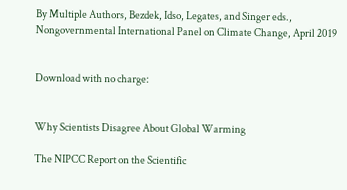By Multiple Authors, Bezdek, Idso, Legates, and Singer eds., Nongovernmental International Panel on Climate Change, April 2019


Download with no charge:


Why Scientists Disagree About Global Warming

The NIPCC Report on the Scientific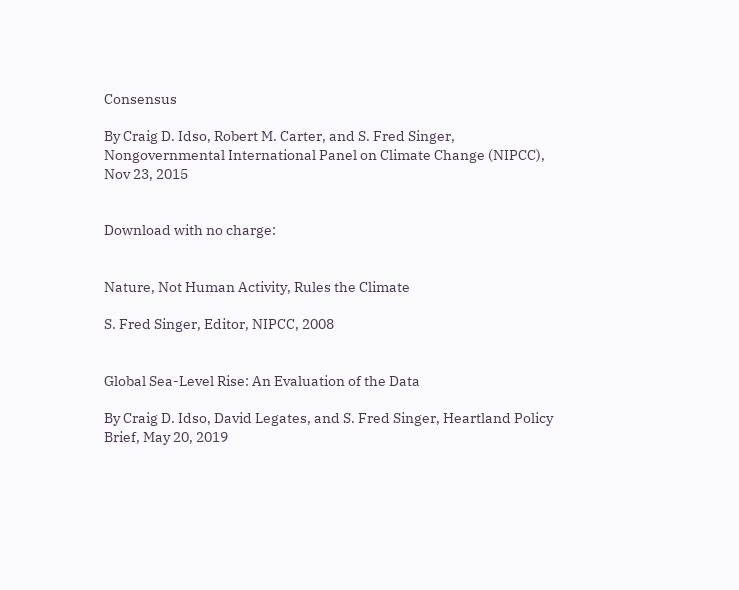Consensus

By Craig D. Idso, Robert M. Carter, and S. Fred Singer, Nongovernmental International Panel on Climate Change (NIPCC), Nov 23, 2015


Download with no charge:


Nature, Not Human Activity, Rules the Climate

S. Fred Singer, Editor, NIPCC, 2008


Global Sea-Level Rise: An Evaluation of the Data

By Craig D. Idso, David Legates, and S. Fred Singer, Heartland Policy Brief, May 20, 2019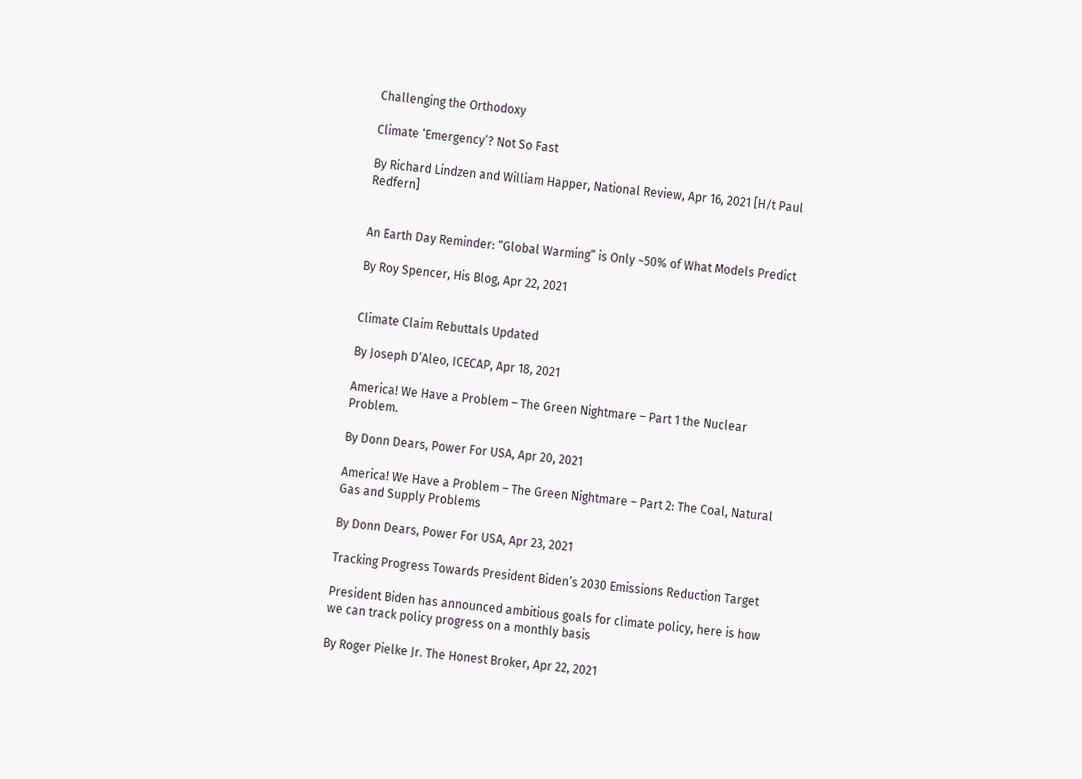Challenging the Orthodoxy

Climate ‘Emergency’? Not So Fast

By Richard Lindzen and William Happer, National Review, Apr 16, 2021 [H/t Paul Redfern]


An Earth Day Reminder: “Global Warming” is Only ~50% of What Models Predict

By Roy Spencer, His Blog, Apr 22, 2021


Climate Claim Rebuttals Updated

By Joseph D’Aleo, ICECAP, Apr 18, 2021

America! We Have a Problem – The Green Nightmare – Part 1 the Nuclear Problem.

By Donn Dears, Power For USA, Apr 20, 2021

America! We Have a Problem – The Green Nightmare – Part 2: The Coal, Natural Gas and Supply Problems

By Donn Dears, Power For USA, Apr 23, 2021

Tracking Progress Towards President Biden’s 2030 Emissions Reduction Target

President Biden has announced ambitious goals for climate policy, here is how we can track policy progress on a monthly basis

By Roger Pielke Jr. The Honest Broker, Apr 22, 2021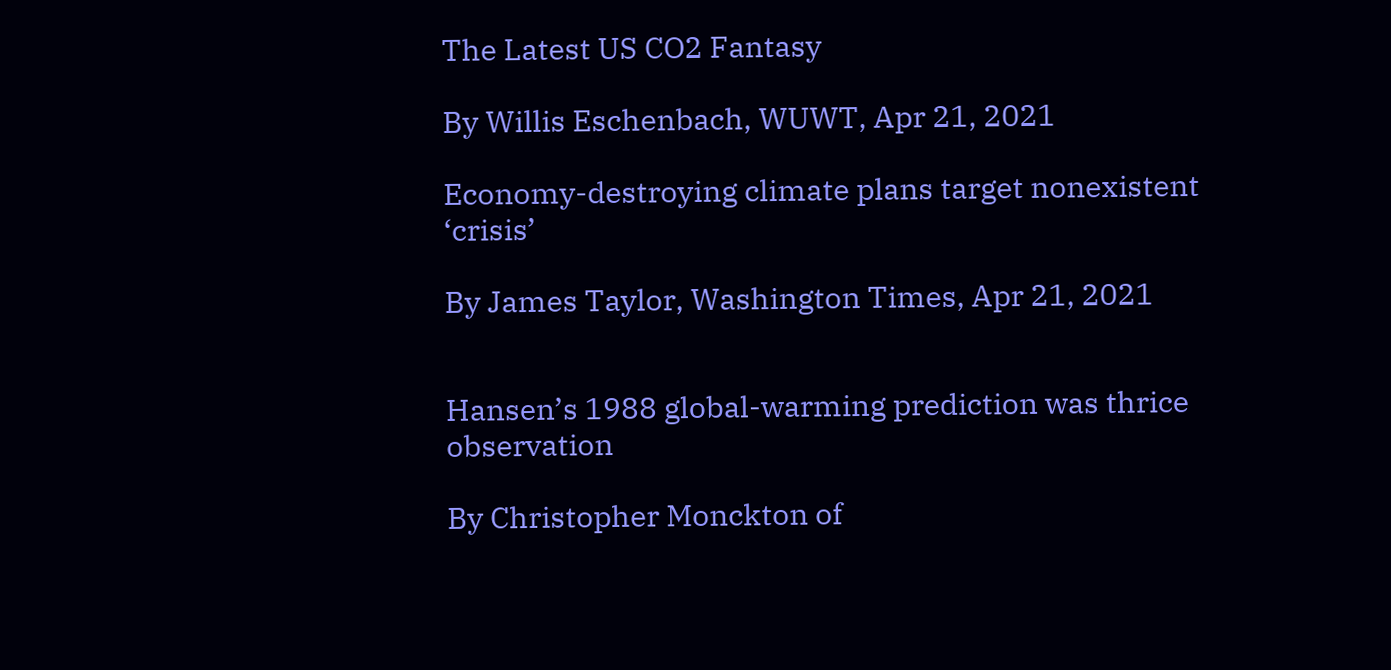The Latest US CO2 Fantasy

By Willis Eschenbach, WUWT, Apr 21, 2021

Economy-destroying climate plans target nonexistent ‘crisis’

By James Taylor, Washington Times, Apr 21, 2021


Hansen’s 1988 global-warming prediction was thrice observation

By Christopher Monckton of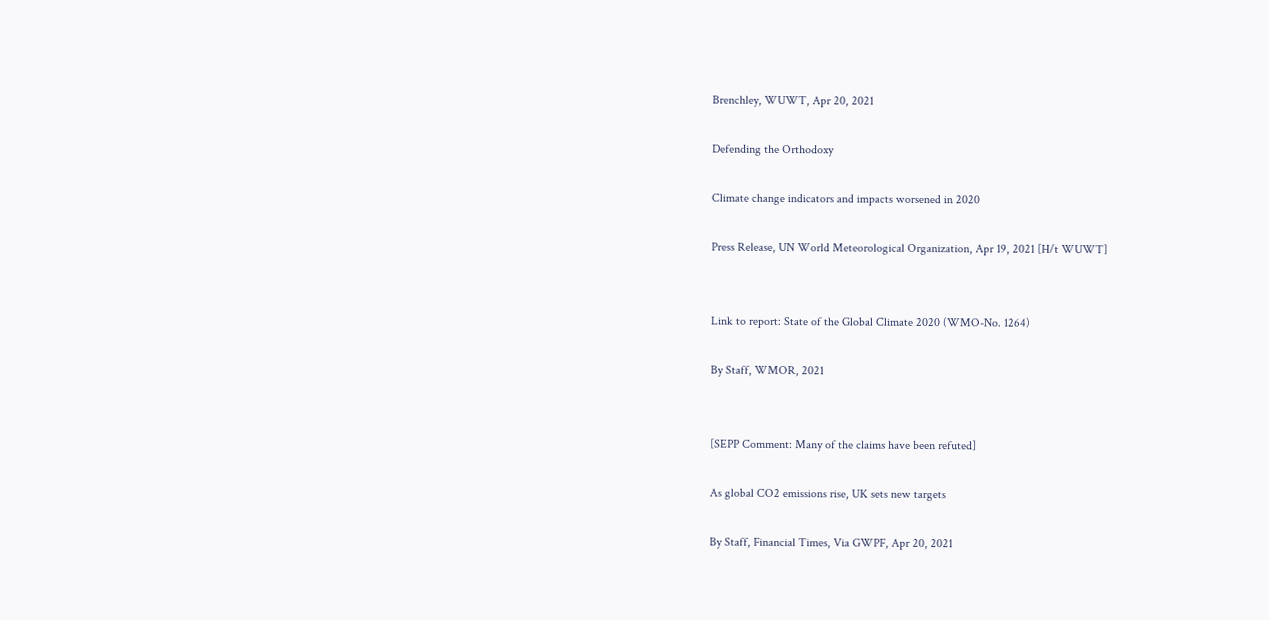Brenchley, WUWT, Apr 20, 2021

Defending the Orthodoxy

Climate change indicators and impacts worsened in 2020

Press Release, UN World Meteorological Organization, Apr 19, 2021 [H/t WUWT]


Link to report: State of the Global Climate 2020 (WMO-No. 1264)

By Staff, WMOR, 2021


[SEPP Comment: Many of the claims have been refuted]

As global CO2 emissions rise, UK sets new targets

By Staff, Financial Times, Via GWPF, Apr 20, 2021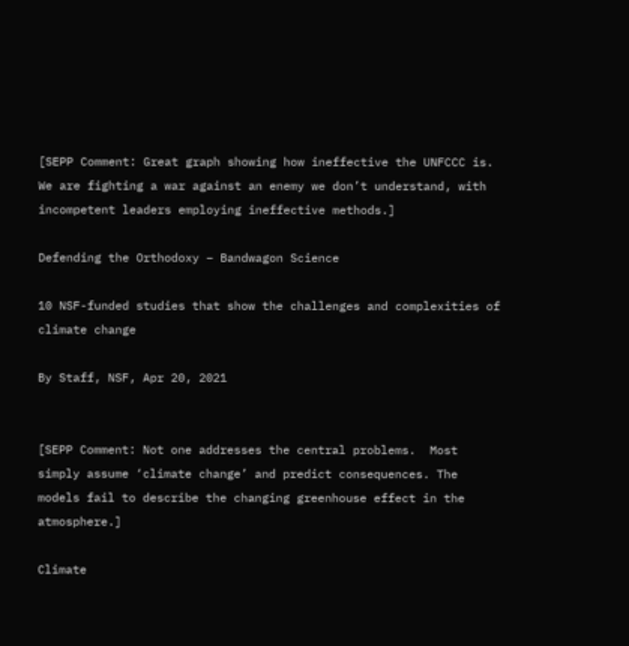[SEPP Comment: Great graph showing how ineffective the UNFCCC is. We are fighting a war against an enemy we don’t understand, with incompetent leaders employing ineffective methods.]

Defending the Orthodoxy – Bandwagon Science

10 NSF-funded studies that show the challenges and complexities of climate change

By Staff, NSF, Apr 20, 2021


[SEPP Comment: Not one addresses the central problems.  Most simply assume ‘climate change’ and predict consequences. The models fail to describe the changing greenhouse effect in the atmosphere.]

Climate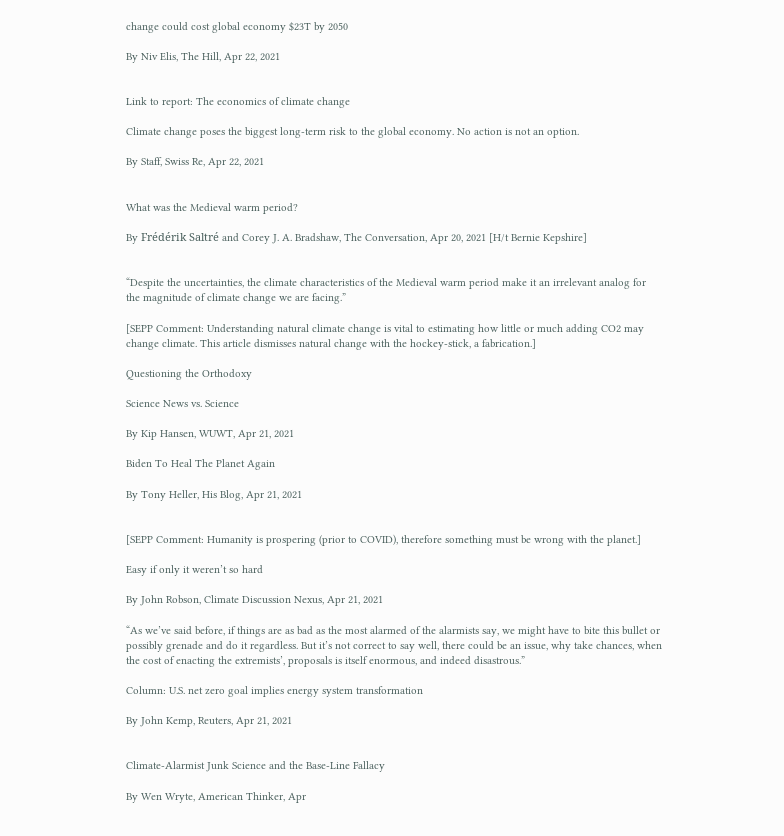change could cost global economy $23T by 2050

By Niv Elis, The Hill, Apr 22, 2021


Link to report: The economics of climate change

Climate change poses the biggest long-term risk to the global economy. No action is not an option.

By Staff, Swiss Re, Apr 22, 2021


What was the Medieval warm period?

By Frédérik Saltré and Corey J. A. Bradshaw, The Conversation, Apr 20, 2021 [H/t Bernie Kepshire]


“Despite the uncertainties, the climate characteristics of the Medieval warm period make it an irrelevant analog for the magnitude of climate change we are facing.”

[SEPP Comment: Understanding natural climate change is vital to estimating how little or much adding CO2 may change climate. This article dismisses natural change with the hockey-stick, a fabrication.]

Questioning the Orthodoxy

Science News vs. Science

By Kip Hansen, WUWT, Apr 21, 2021

Biden To Heal The Planet Again

By Tony Heller, His Blog, Apr 21, 2021


[SEPP Comment: Humanity is prospering (prior to COVID), therefore something must be wrong with the planet.]

Easy if only it weren’t so hard

By John Robson, Climate Discussion Nexus, Apr 21, 2021

“As we’ve said before, if things are as bad as the most alarmed of the alarmists say, we might have to bite this bullet or possibly grenade and do it regardless. But it’s not correct to say well, there could be an issue, why take chances, when the cost of enacting the extremists’, proposals is itself enormous, and indeed disastrous.”

Column: U.S. net zero goal implies energy system transformation

By John Kemp, Reuters, Apr 21, 2021


Climate-Alarmist Junk Science and the Base-Line Fallacy

By Wen Wryte, American Thinker, Apr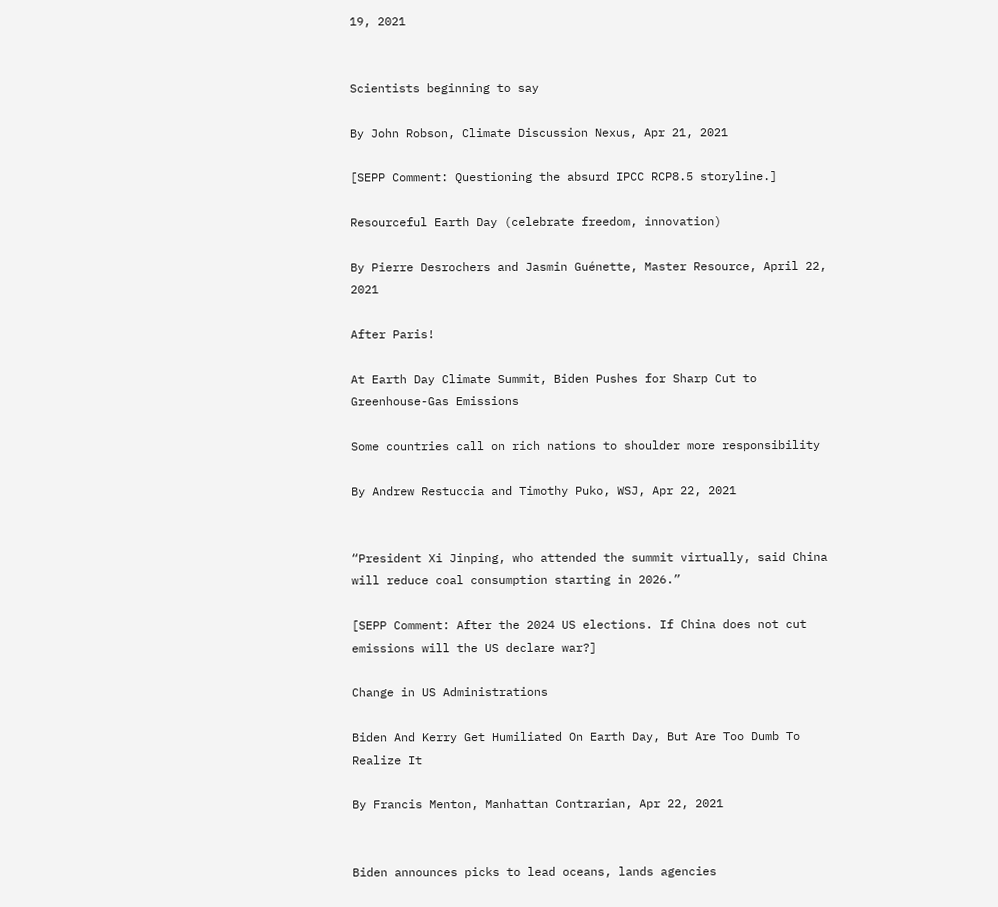19, 2021


Scientists beginning to say

By John Robson, Climate Discussion Nexus, Apr 21, 2021

[SEPP Comment: Questioning the absurd IPCC RCP8.5 storyline.]

Resourceful Earth Day (celebrate freedom, innovation)

By Pierre Desrochers and Jasmin Guénette, Master Resource, April 22, 2021

After Paris!

At Earth Day Climate Summit, Biden Pushes for Sharp Cut to Greenhouse-Gas Emissions

Some countries call on rich nations to shoulder more responsibility

By Andrew Restuccia and Timothy Puko, WSJ, Apr 22, 2021


“President Xi Jinping, who attended the summit virtually, said China will reduce coal consumption starting in 2026.”

[SEPP Comment: After the 2024 US elections. If China does not cut emissions will the US declare war?]

Change in US Administrations

Biden And Kerry Get Humiliated On Earth Day, But Are Too Dumb To Realize It

By Francis Menton, Manhattan Contrarian, Apr 22, 2021


Biden announces picks to lead oceans, lands agencies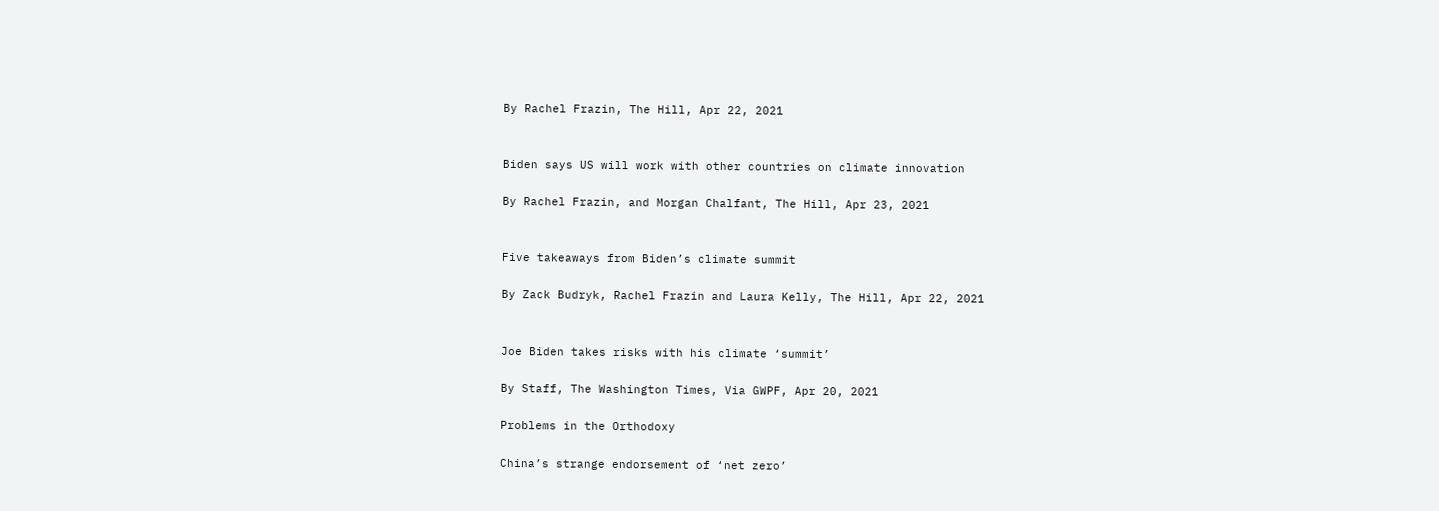By Rachel Frazin, The Hill, Apr 22, 2021


Biden says US will work with other countries on climate innovation

By Rachel Frazin, and Morgan Chalfant, The Hill, Apr 23, 2021


Five takeaways from Biden’s climate summit

By Zack Budryk, Rachel Frazin and Laura Kelly, The Hill, Apr 22, 2021


Joe Biden takes risks with his climate ‘summit’

By Staff, The Washington Times, Via GWPF, Apr 20, 2021

Problems in the Orthodoxy

China’s strange endorsement of ‘net zero’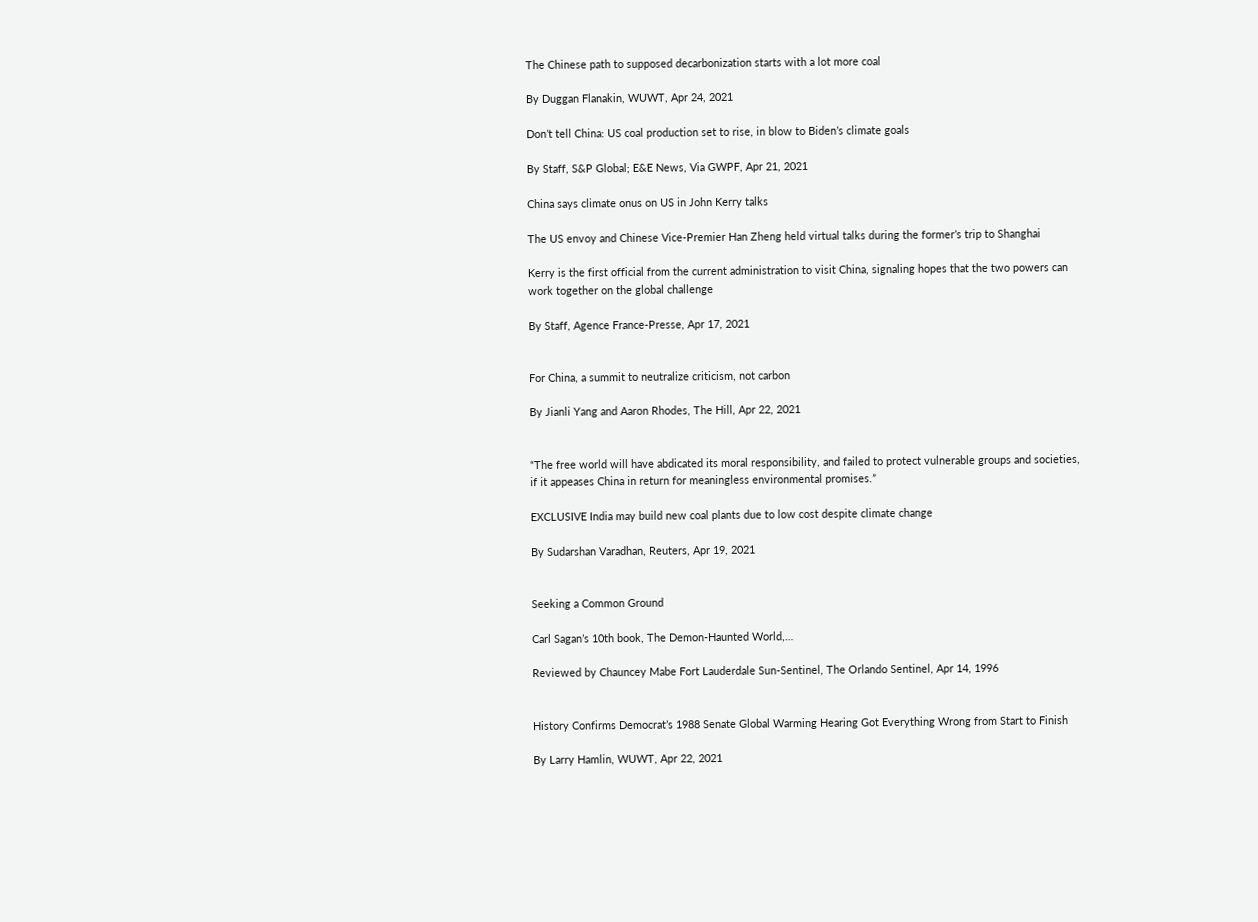The Chinese path to supposed decarbonization starts with a lot more coal

By Duggan Flanakin, WUWT, Apr 24, 2021

Don’t tell China: US coal production set to rise, in blow to Biden’s climate goals

By Staff, S&P Global; E&E News, Via GWPF, Apr 21, 2021

China says climate onus on US in John Kerry talks

The US envoy and Chinese Vice-Premier Han Zheng held virtual talks during the former’s trip to Shanghai

Kerry is the first official from the current administration to visit China, signaling hopes that the two powers can work together on the global challenge

By Staff, Agence France-Presse, Apr 17, 2021


For China, a summit to neutralize criticism, not carbon

By Jianli Yang and Aaron Rhodes, The Hill, Apr 22, 2021


“The free world will have abdicated its moral responsibility, and failed to protect vulnerable groups and societies, if it appeases China in return for meaningless environmental promises.”

EXCLUSIVE India may build new coal plants due to low cost despite climate change

By Sudarshan Varadhan, Reuters, Apr 19, 2021


Seeking a Common Ground

Carl Sagan’s 10th book, The Demon-Haunted World,…

Reviewed by Chauncey Mabe Fort Lauderdale Sun-Sentinel, The Orlando Sentinel, Apr 14, 1996


History Confirms Democrat’s 1988 Senate Global Warming Hearing Got Everything Wrong from Start to Finish

By Larry Hamlin, WUWT, Apr 22, 2021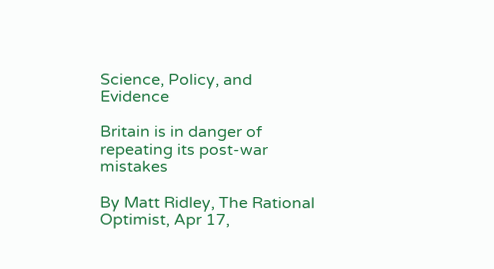Science, Policy, and Evidence

Britain is in danger of repeating its post-war mistakes

By Matt Ridley, The Rational Optimist, Apr 17,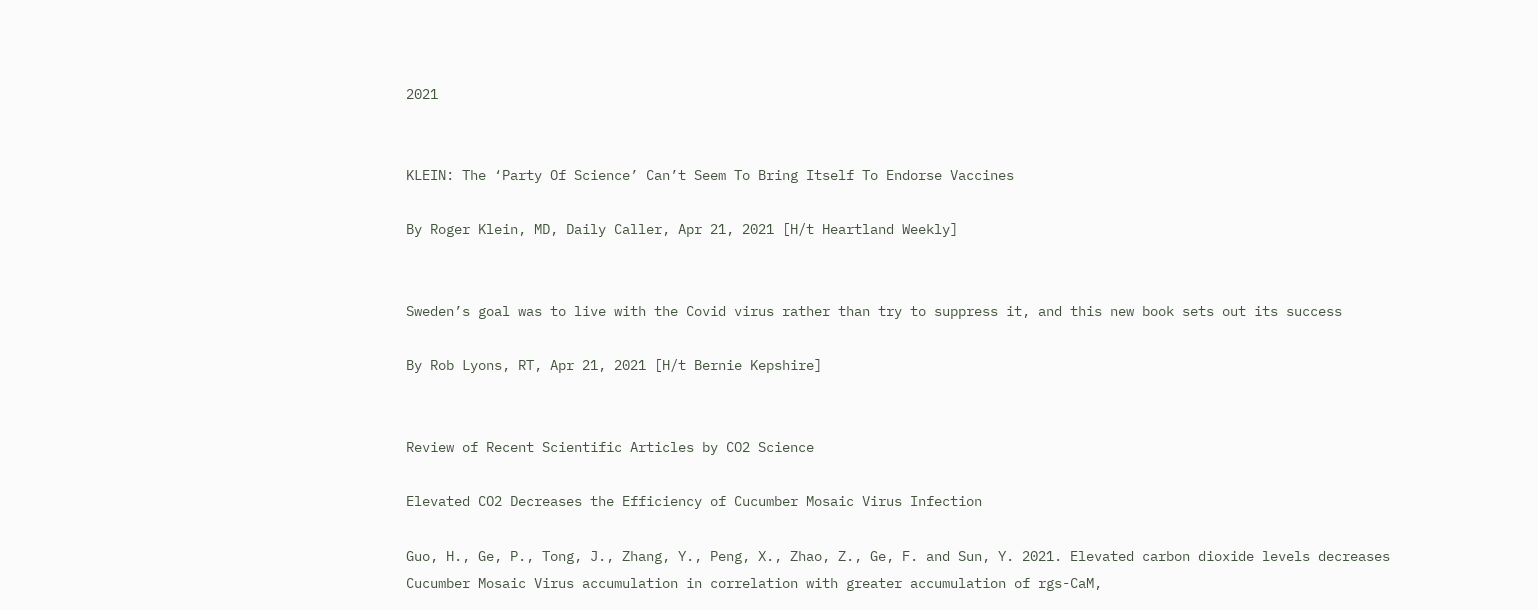2021


KLEIN: The ‘Party Of Science’ Can’t Seem To Bring Itself To Endorse Vaccines

By Roger Klein, MD, Daily Caller, Apr 21, 2021 [H/t Heartland Weekly]


Sweden’s goal was to live with the Covid virus rather than try to suppress it, and this new book sets out its success

By Rob Lyons, RT, Apr 21, 2021 [H/t Bernie Kepshire]


Review of Recent Scientific Articles by CO2 Science

Elevated CO2 Decreases the Efficiency of Cucumber Mosaic Virus Infection

Guo, H., Ge, P., Tong, J., Zhang, Y., Peng, X., Zhao, Z., Ge, F. and Sun, Y. 2021. Elevated carbon dioxide levels decreases Cucumber Mosaic Virus accumulation in correlation with greater accumulation of rgs-CaM,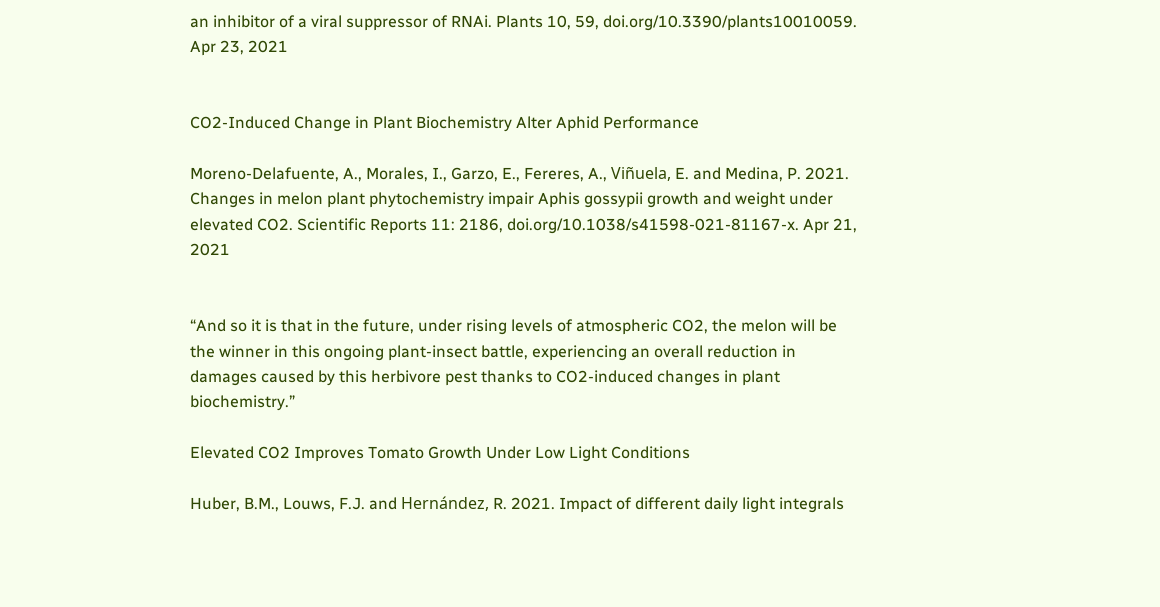an inhibitor of a viral suppressor of RNAi. Plants 10, 59, doi.org/10.3390/plants10010059. Apr 23, 2021


CO2-Induced Change in Plant Biochemistry Alter Aphid Performance

Moreno-Delafuente, A., Morales, I., Garzo, E., Fereres, A., Viñuela, E. and Medina, P. 2021. Changes in melon plant phytochemistry impair Aphis gossypii growth and weight under elevated CO2. Scientific Reports 11: 2186, doi.org/10.1038/s41598-021-81167-x. Apr 21, 2021


“And so it is that in the future, under rising levels of atmospheric CO2, the melon will be the winner in this ongoing plant-insect battle, experiencing an overall reduction in damages caused by this herbivore pest thanks to CO2-induced changes in plant biochemistry.”

Elevated CO2 Improves Tomato Growth Under Low Light Conditions

Huber, B.M., Louws, F.J. and Hernández, R. 2021. Impact of different daily light integrals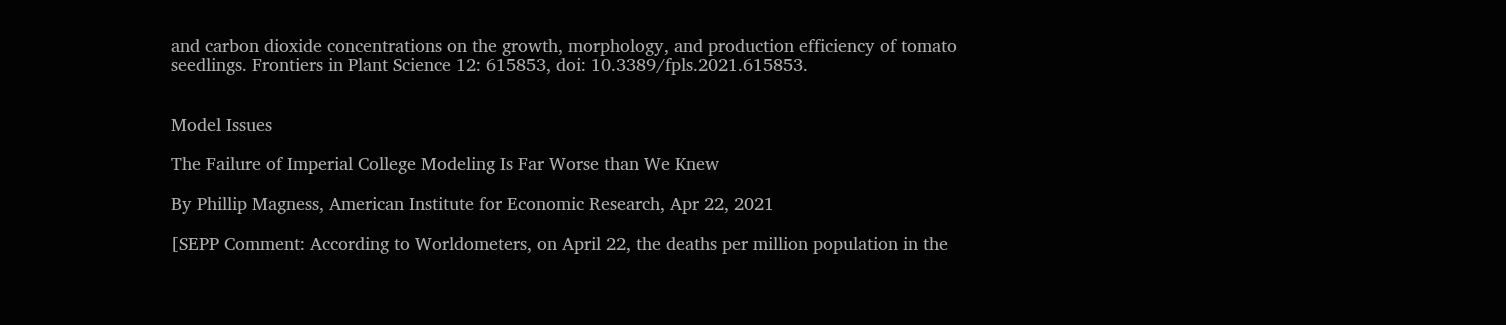and carbon dioxide concentrations on the growth, morphology, and production efficiency of tomato seedlings. Frontiers in Plant Science 12: 615853, doi: 10.3389/fpls.2021.615853.


Model Issues

The Failure of Imperial College Modeling Is Far Worse than We Knew

By Phillip Magness, American Institute for Economic Research, Apr 22, 2021

[SEPP Comment: According to Worldometers, on April 22, the deaths per million population in the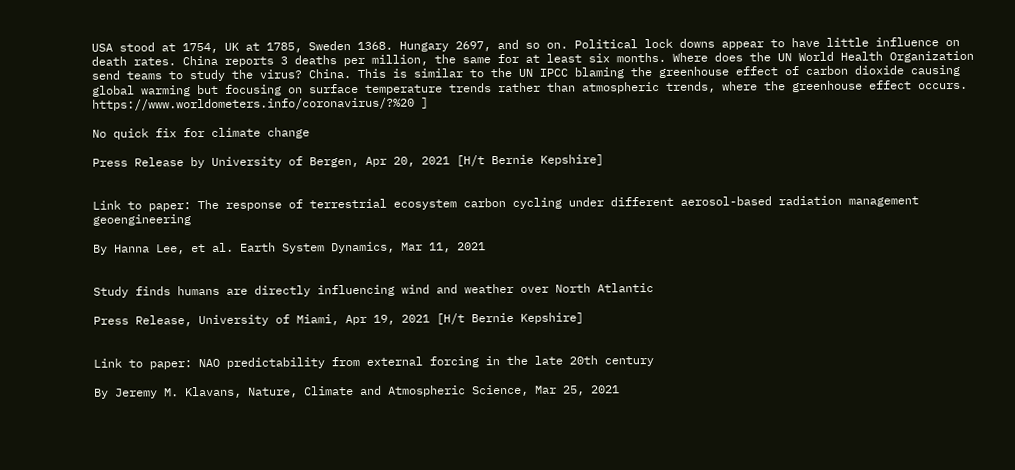USA stood at 1754, UK at 1785, Sweden 1368. Hungary 2697, and so on. Political lock downs appear to have little influence on death rates. China reports 3 deaths per million, the same for at least six months. Where does the UN World Health Organization send teams to study the virus? China. This is similar to the UN IPCC blaming the greenhouse effect of carbon dioxide causing global warming but focusing on surface temperature trends rather than atmospheric trends, where the greenhouse effect occurs. https://www.worldometers.info/coronavirus/?%20 ]

No quick fix for climate change

Press Release by University of Bergen, Apr 20, 2021 [H/t Bernie Kepshire]


Link to paper: The response of terrestrial ecosystem carbon cycling under different aerosol-based radiation management geoengineering

By Hanna Lee, et al. Earth System Dynamics, Mar 11, 2021


Study finds humans are directly influencing wind and weather over North Atlantic

Press Release, University of Miami, Apr 19, 2021 [H/t Bernie Kepshire]


Link to paper: NAO predictability from external forcing in the late 20th century

By Jeremy M. Klavans, Nature, Climate and Atmospheric Science, Mar 25, 2021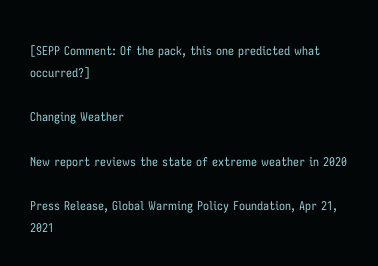[SEPP Comment: Of the pack, this one predicted what occurred?]

Changing Weather

New report reviews the state of extreme weather in 2020

Press Release, Global Warming Policy Foundation, Apr 21, 2021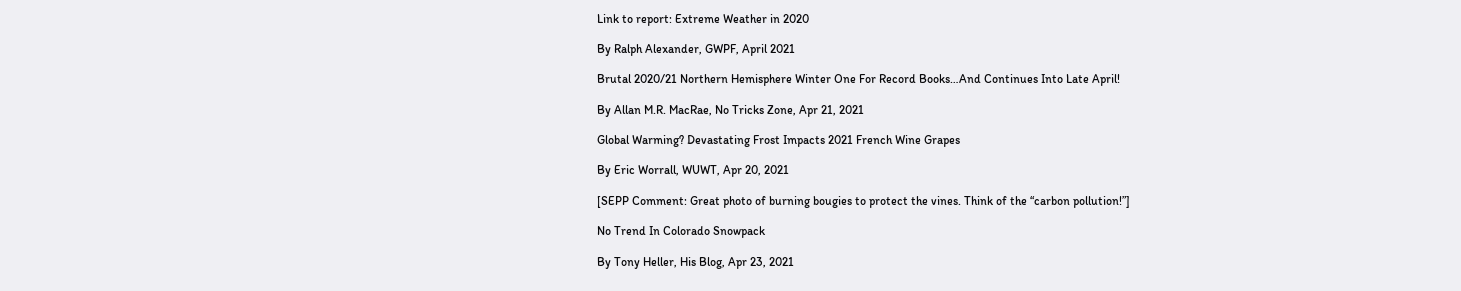Link to report: Extreme Weather in 2020

By Ralph Alexander, GWPF, April 2021

Brutal 2020/21 Northern Hemisphere Winter One For Record Books…And Continues Into Late April!

By Allan M.R. MacRae, No Tricks Zone, Apr 21, 2021

Global Warming? Devastating Frost Impacts 2021 French Wine Grapes

By Eric Worrall, WUWT, Apr 20, 2021

[SEPP Comment: Great photo of burning bougies to protect the vines. Think of the “carbon pollution!”]

No Trend In Colorado Snowpack

By Tony Heller, His Blog, Apr 23, 2021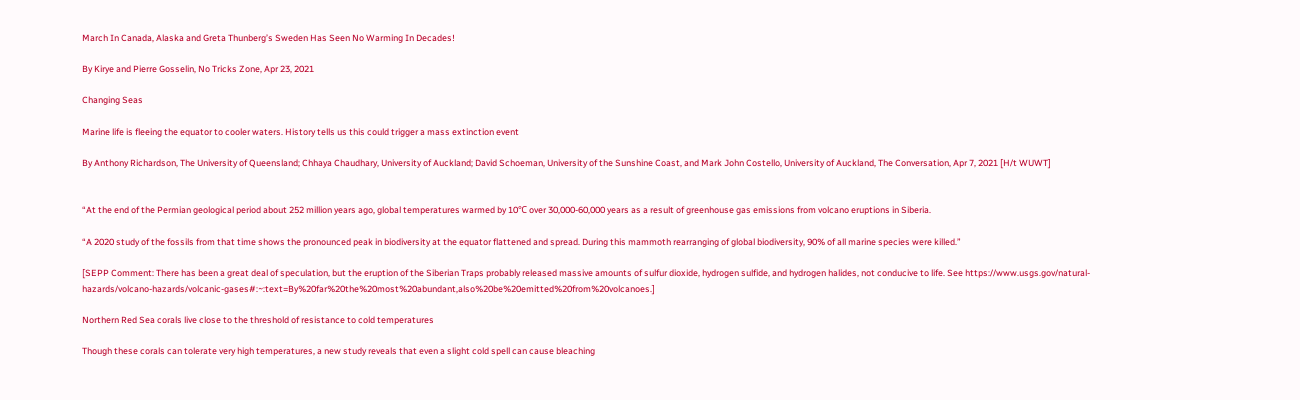March In Canada, Alaska and Greta Thunberg’s Sweden Has Seen No Warming In Decades!

By Kirye and Pierre Gosselin, No Tricks Zone, Apr 23, 2021

Changing Seas

Marine life is fleeing the equator to cooler waters. History tells us this could trigger a mass extinction event

By Anthony Richardson, The University of Queensland; Chhaya Chaudhary, University of Auckland; David Schoeman, University of the Sunshine Coast, and Mark John Costello, University of Auckland, The Conversation, Apr 7, 2021 [H/t WUWT]


“At the end of the Permian geological period about 252 million years ago, global temperatures warmed by 10℃ over 30,000-60,000 years as a result of greenhouse gas emissions from volcano eruptions in Siberia.

“A 2020 study of the fossils from that time shows the pronounced peak in biodiversity at the equator flattened and spread. During this mammoth rearranging of global biodiversity, 90% of all marine species were killed.”

[SEPP Comment: There has been a great deal of speculation, but the eruption of the Siberian Traps probably released massive amounts of sulfur dioxide, hydrogen sulfide, and hydrogen halides, not conducive to life. See https://www.usgs.gov/natural-hazards/volcano-hazards/volcanic-gases#:~:text=By%20far%20the%20most%20abundant,also%20be%20emitted%20from%20volcanoes.]

Northern Red Sea corals live close to the threshold of resistance to cold temperatures

Though these corals can tolerate very high temperatures, a new study reveals that even a slight cold spell can cause bleaching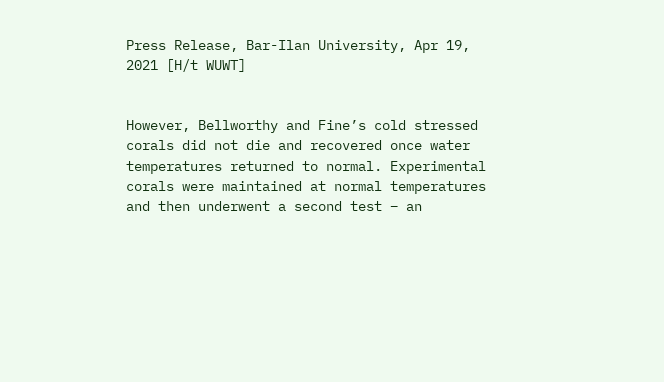Press Release, Bar-Ilan University, Apr 19, 2021 [H/t WUWT]


However, Bellworthy and Fine’s cold stressed corals did not die and recovered once water temperatures returned to normal. Experimental corals were maintained at normal temperatures and then underwent a second test – an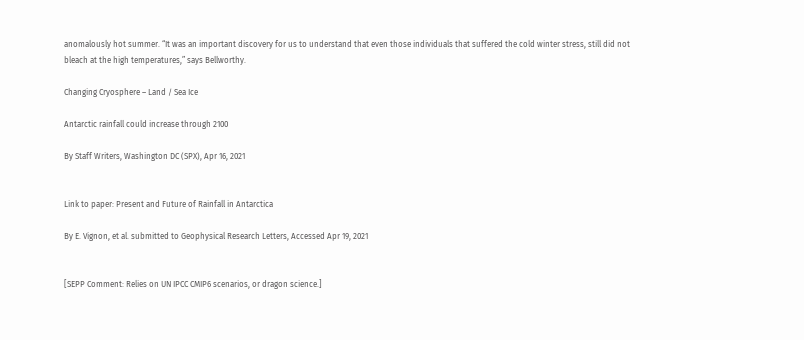anomalously hot summer. “It was an important discovery for us to understand that even those individuals that suffered the cold winter stress, still did not bleach at the high temperatures,” says Bellworthy.

Changing Cryosphere – Land / Sea Ice

Antarctic rainfall could increase through 2100

By Staff Writers, Washington DC (SPX), Apr 16, 2021


Link to paper: Present and Future of Rainfall in Antarctica

By E. Vignon, et al. submitted to Geophysical Research Letters, Accessed Apr 19, 2021


[SEPP Comment: Relies on UN IPCC CMIP6 scenarios, or dragon science.]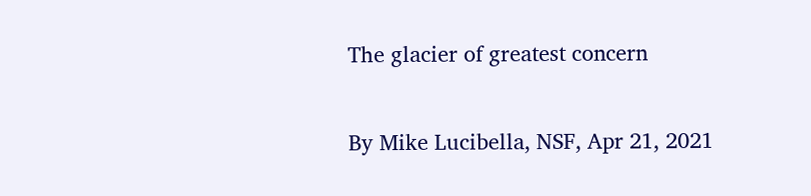The glacier of greatest concern

By Mike Lucibella, NSF, Apr 21, 2021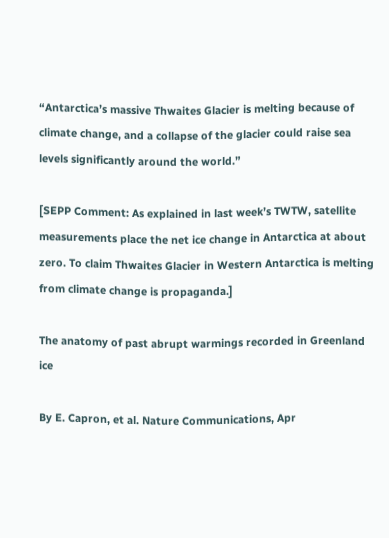“Antarctica’s massive Thwaites Glacier is melting because of climate change, and a collapse of the glacier could raise sea levels significantly around the world.”

[SEPP Comment: As explained in last week’s TWTW, satellite measurements place the net ice change in Antarctica at about zero. To claim Thwaites Glacier in Western Antarctica is melting from climate change is propaganda.]

The anatomy of past abrupt warmings recorded in Greenland ice

By E. Capron, et al. Nature Communications, Apr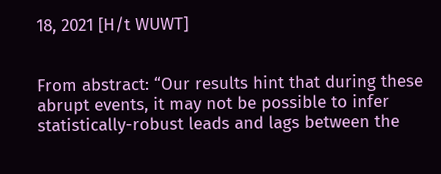18, 2021 [H/t WUWT]


From abstract: “Our results hint that during these abrupt events, it may not be possible to infer statistically-robust leads and lags between the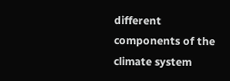different components of the climate system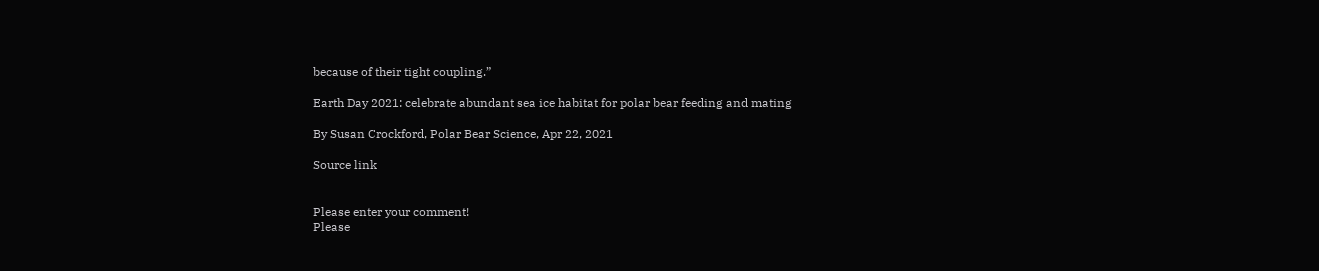because of their tight coupling.”

Earth Day 2021: celebrate abundant sea ice habitat for polar bear feeding and mating

By Susan Crockford, Polar Bear Science, Apr 22, 2021

Source link


Please enter your comment!
Please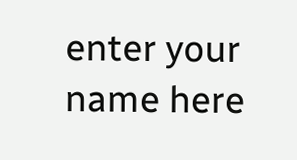enter your name here